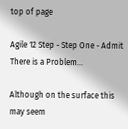top of page

Agile 12 Step - Step One - Admit There is a Problem...

Although on the surface this may seem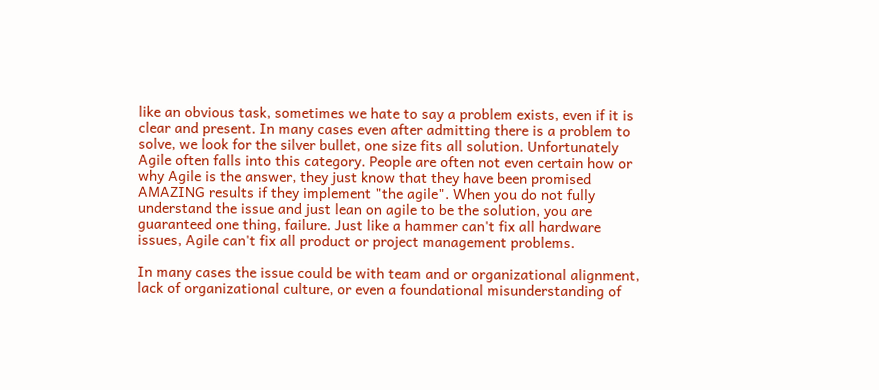like an obvious task, sometimes we hate to say a problem exists, even if it is clear and present. In many cases even after admitting there is a problem to solve, we look for the silver bullet, one size fits all solution. Unfortunately Agile often falls into this category. People are often not even certain how or why Agile is the answer, they just know that they have been promised AMAZING results if they implement "the agile". When you do not fully understand the issue and just lean on agile to be the solution, you are guaranteed one thing, failure. Just like a hammer can't fix all hardware issues, Agile can't fix all product or project management problems.

In many cases the issue could be with team and or organizational alignment, lack of organizational culture, or even a foundational misunderstanding of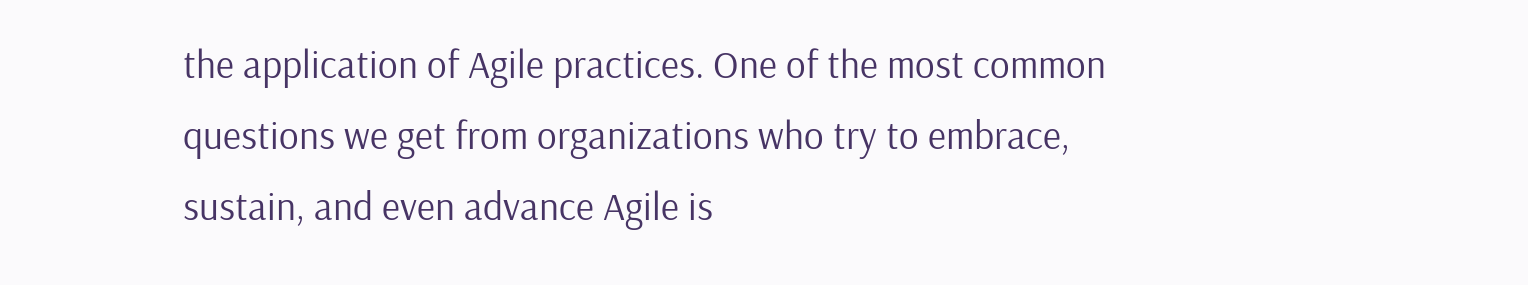the application of Agile practices. One of the most common questions we get from organizations who try to embrace, sustain, and even advance Agile is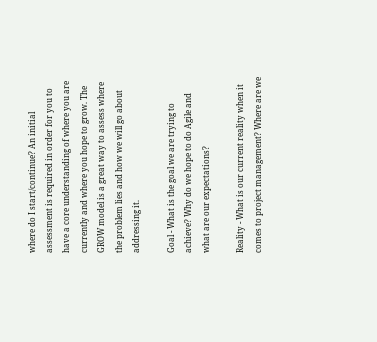where do I start/continue? An initial assessment is required in order for you to have a core understanding of where you are currently and where you hope to grow. The GROW model is a great way to assess where the problem lies and how we will go about addressing it.

Goal - What is the goal we are trying to achieve? Why do we hope to do Agile and what are our expectations?

Reality - What is our current reality when it comes to project management? Where are we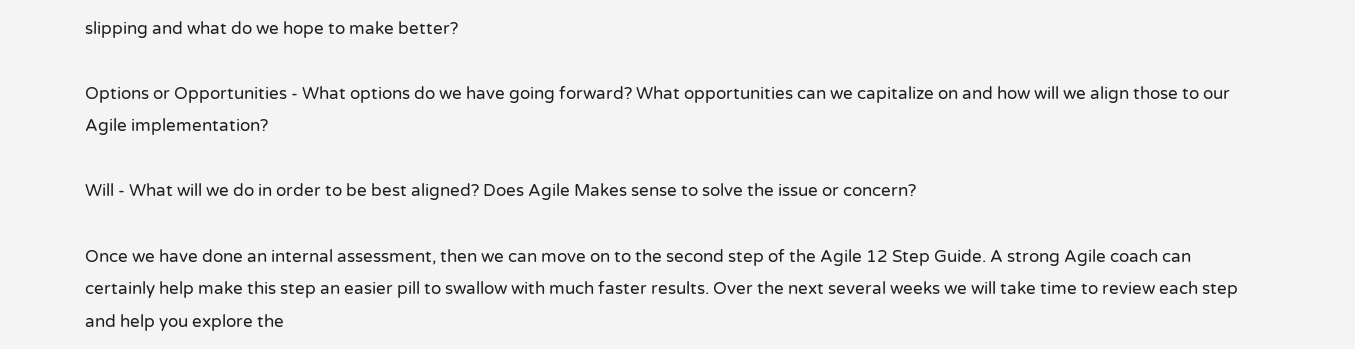slipping and what do we hope to make better?

Options or Opportunities - What options do we have going forward? What opportunities can we capitalize on and how will we align those to our Agile implementation?

Will - What will we do in order to be best aligned? Does Agile Makes sense to solve the issue or concern?

Once we have done an internal assessment, then we can move on to the second step of the Agile 12 Step Guide. A strong Agile coach can certainly help make this step an easier pill to swallow with much faster results. Over the next several weeks we will take time to review each step and help you explore the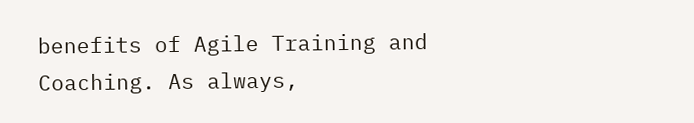benefits of Agile Training and Coaching. As always,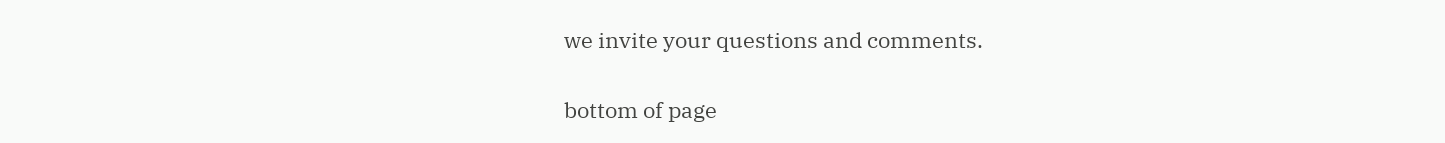we invite your questions and comments.

bottom of page